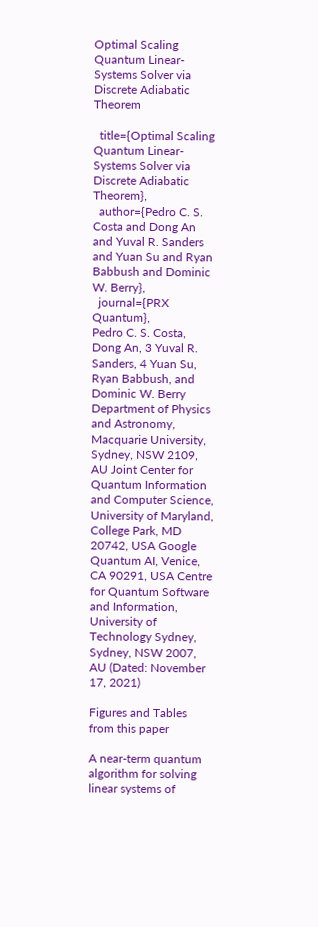Optimal Scaling Quantum Linear-Systems Solver via Discrete Adiabatic Theorem

  title={Optimal Scaling Quantum Linear-Systems Solver via Discrete Adiabatic Theorem},
  author={Pedro C. S. Costa and Dong An and Yuval R. Sanders and Yuan Su and Ryan Babbush and Dominic W. Berry},
  journal={PRX Quantum},
Pedro C. S. Costa, Dong An, 3 Yuval R. Sanders, 4 Yuan Su, Ryan Babbush, and Dominic W. Berry Department of Physics and Astronomy, Macquarie University, Sydney, NSW 2109, AU Joint Center for Quantum Information and Computer Science, University of Maryland, College Park, MD 20742, USA Google Quantum AI, Venice, CA 90291, USA Centre for Quantum Software and Information, University of Technology Sydney, Sydney, NSW 2007, AU (Dated: November 17, 2021)

Figures and Tables from this paper

A near-term quantum algorithm for solving linear systems of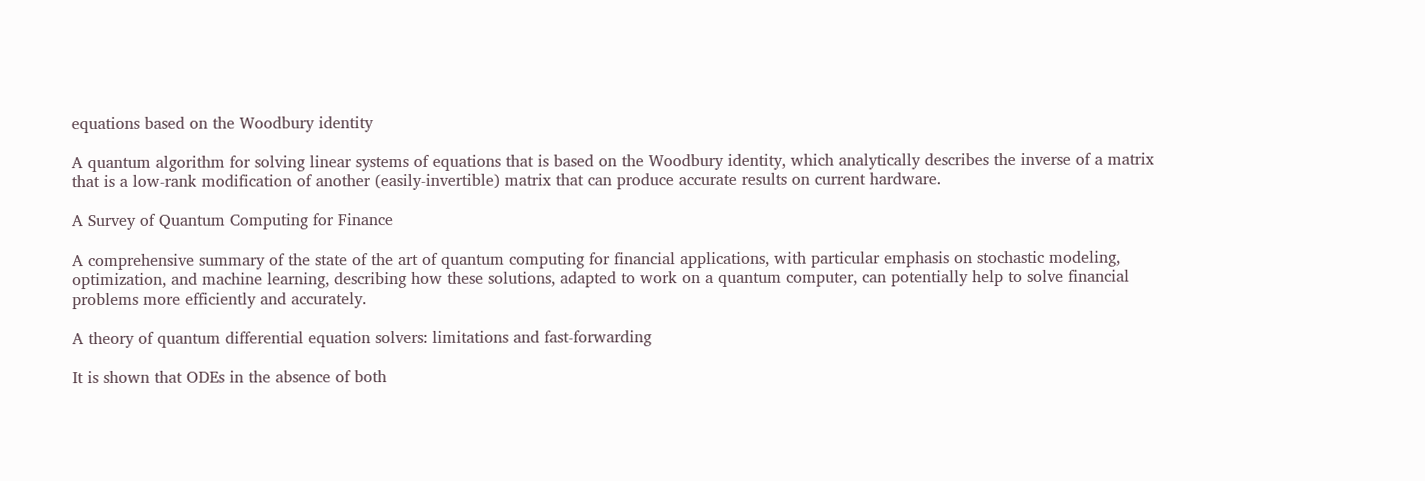equations based on the Woodbury identity

A quantum algorithm for solving linear systems of equations that is based on the Woodbury identity, which analytically describes the inverse of a matrix that is a low-rank modification of another (easily-invertible) matrix that can produce accurate results on current hardware.

A Survey of Quantum Computing for Finance

A comprehensive summary of the state of the art of quantum computing for financial applications, with particular emphasis on stochastic modeling, optimization, and machine learning, describing how these solutions, adapted to work on a quantum computer, can potentially help to solve financial problems more efficiently and accurately.

A theory of quantum differential equation solvers: limitations and fast-forwarding

It is shown that ODEs in the absence of both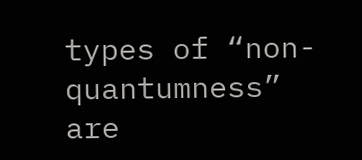types of “non-quantumness” are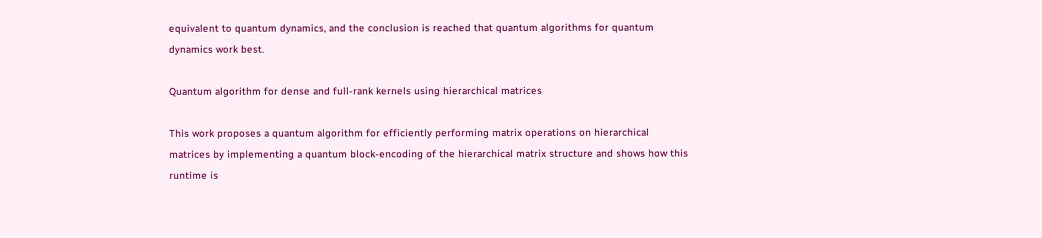equivalent to quantum dynamics, and the conclusion is reached that quantum algorithms for quantum dynamics work best.

Quantum algorithm for dense and full-rank kernels using hierarchical matrices

This work proposes a quantum algorithm for efficiently performing matrix operations on hierarchical matrices by implementing a quantum block-encoding of the hierarchical matrix structure and shows how this runtime is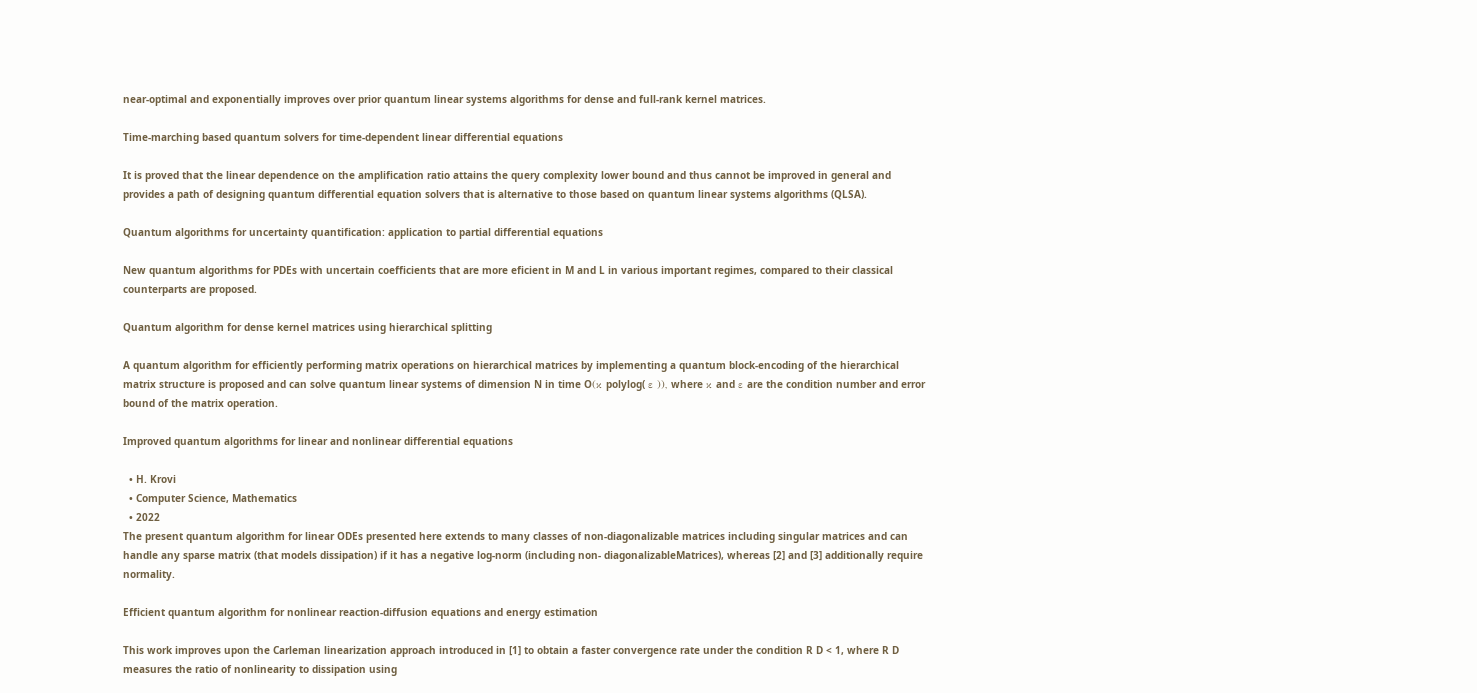near-optimal and exponentially improves over prior quantum linear systems algorithms for dense and full-rank kernel matrices.

Time-marching based quantum solvers for time-dependent linear differential equations

It is proved that the linear dependence on the amplification ratio attains the query complexity lower bound and thus cannot be improved in general and provides a path of designing quantum differential equation solvers that is alternative to those based on quantum linear systems algorithms (QLSA).

Quantum algorithms for uncertainty quantification: application to partial differential equations

New quantum algorithms for PDEs with uncertain coefficients that are more eficient in M and L in various important regimes, compared to their classical counterparts are proposed.

Quantum algorithm for dense kernel matrices using hierarchical splitting

A quantum algorithm for efficiently performing matrix operations on hierarchical matrices by implementing a quantum block-encoding of the hierarchical matrix structure is proposed and can solve quantum linear systems of dimension N in time O(κ polylog( ε )), where κ and ε are the condition number and error bound of the matrix operation.

Improved quantum algorithms for linear and nonlinear differential equations

  • H. Krovi
  • Computer Science, Mathematics
  • 2022
The present quantum algorithm for linear ODEs presented here extends to many classes of non-diagonalizable matrices including singular matrices and can handle any sparse matrix (that models dissipation) if it has a negative log-norm (including non- diagonalizableMatrices), whereas [2] and [3] additionally require normality.

Efficient quantum algorithm for nonlinear reaction-diffusion equations and energy estimation

This work improves upon the Carleman linearization approach introduced in [1] to obtain a faster convergence rate under the condition R D < 1, where R D measures the ratio of nonlinearity to dissipation using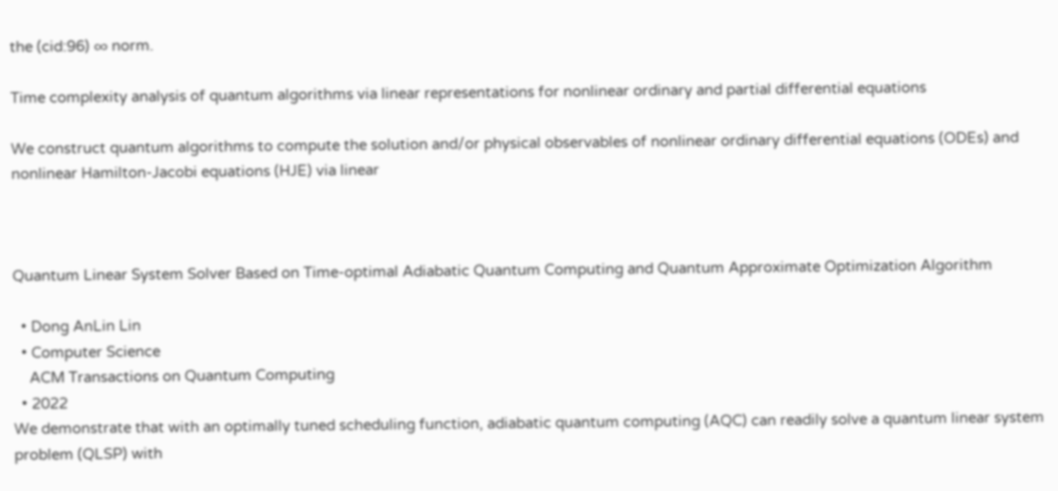the (cid:96) ∞ norm.

Time complexity analysis of quantum algorithms via linear representations for nonlinear ordinary and partial differential equations

We construct quantum algorithms to compute the solution and/or physical observables of nonlinear ordinary differential equations (ODEs) and nonlinear Hamilton-Jacobi equations (HJE) via linear



Quantum Linear System Solver Based on Time-optimal Adiabatic Quantum Computing and Quantum Approximate Optimization Algorithm

  • Dong AnLin Lin
  • Computer Science
    ACM Transactions on Quantum Computing
  • 2022
We demonstrate that with an optimally tuned scheduling function, adiabatic quantum computing (AQC) can readily solve a quantum linear system problem (QLSP) with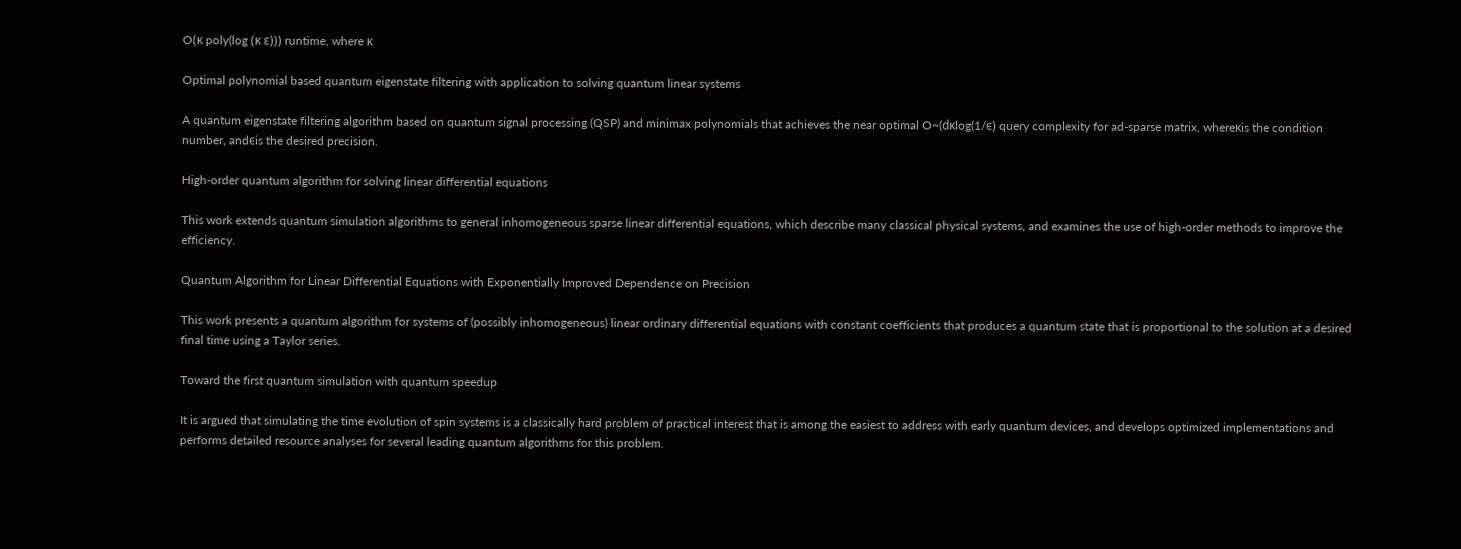O(κ poly(log (κ ε))) runtime, where κ

Optimal polynomial based quantum eigenstate filtering with application to solving quantum linear systems

A quantum eigenstate filtering algorithm based on quantum signal processing (QSP) and minimax polynomials that achieves the near optimal O~(dκlog(1/ϵ) query complexity for ad-sparse matrix, whereκis the condition number, andϵis the desired precision.

High-order quantum algorithm for solving linear differential equations

This work extends quantum simulation algorithms to general inhomogeneous sparse linear differential equations, which describe many classical physical systems, and examines the use of high-order methods to improve the efficiency.

Quantum Algorithm for Linear Differential Equations with Exponentially Improved Dependence on Precision

This work presents a quantum algorithm for systems of (possibly inhomogeneous) linear ordinary differential equations with constant coefficients that produces a quantum state that is proportional to the solution at a desired final time using a Taylor series.

Toward the first quantum simulation with quantum speedup

It is argued that simulating the time evolution of spin systems is a classically hard problem of practical interest that is among the easiest to address with early quantum devices, and develops optimized implementations and performs detailed resource analyses for several leading quantum algorithms for this problem.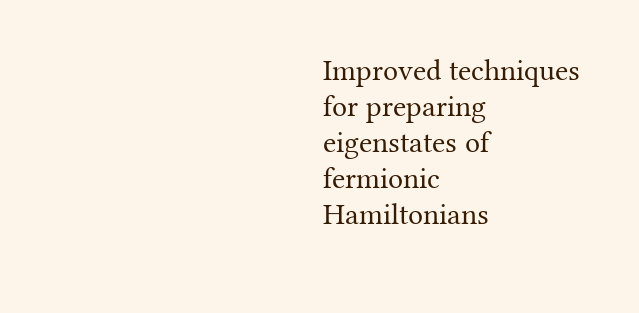Improved techniques for preparing eigenstates of fermionic Hamiltonians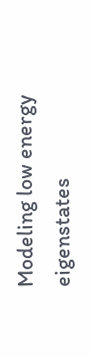Modeling low energy eigenstates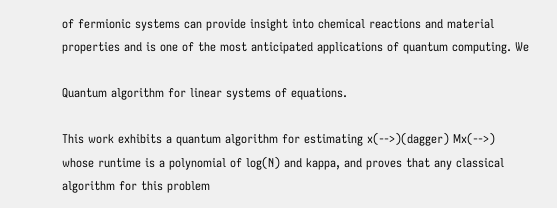of fermionic systems can provide insight into chemical reactions and material properties and is one of the most anticipated applications of quantum computing. We

Quantum algorithm for linear systems of equations.

This work exhibits a quantum algorithm for estimating x(-->)(dagger) Mx(-->) whose runtime is a polynomial of log(N) and kappa, and proves that any classical algorithm for this problem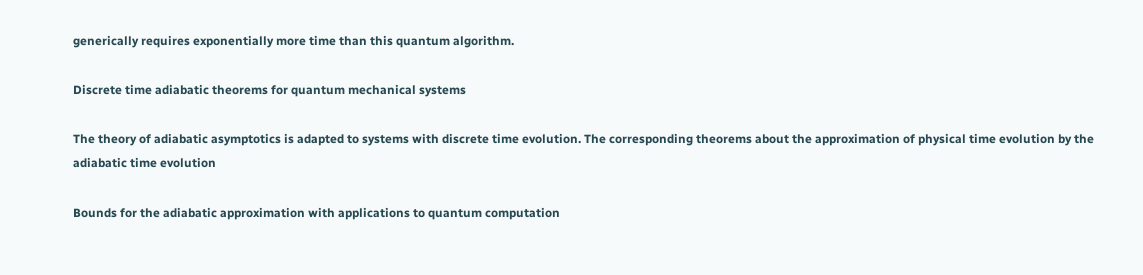generically requires exponentially more time than this quantum algorithm.

Discrete time adiabatic theorems for quantum mechanical systems

The theory of adiabatic asymptotics is adapted to systems with discrete time evolution. The corresponding theorems about the approximation of physical time evolution by the adiabatic time evolution

Bounds for the adiabatic approximation with applications to quantum computation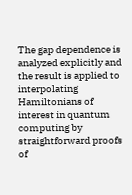The gap dependence is analyzed explicitly and the result is applied to interpolating Hamiltonians of interest in quantum computing by straightforward proofs of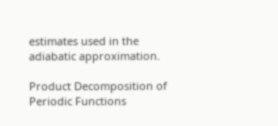estimates used in the adiabatic approximation.

Product Decomposition of Periodic Functions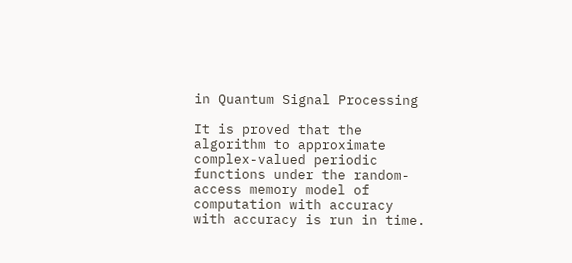in Quantum Signal Processing

It is proved that the algorithm to approximate complex-valued periodic functions under the random-access memory model of computation with accuracy with accuracy is run in time.